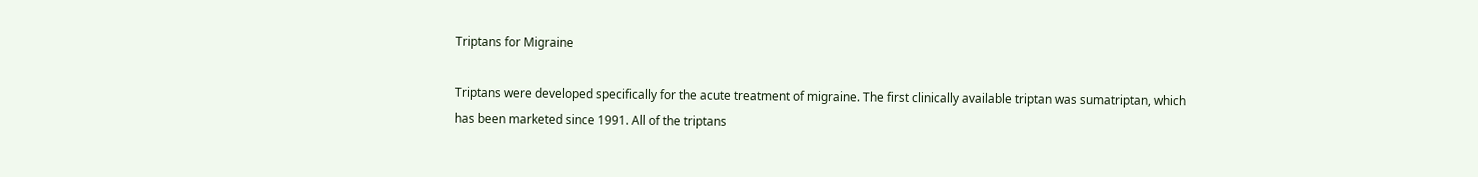Triptans for Migraine

Triptans were developed specifically for the acute treatment of migraine. The first clinically available triptan was sumatriptan, which has been marketed since 1991. All of the triptans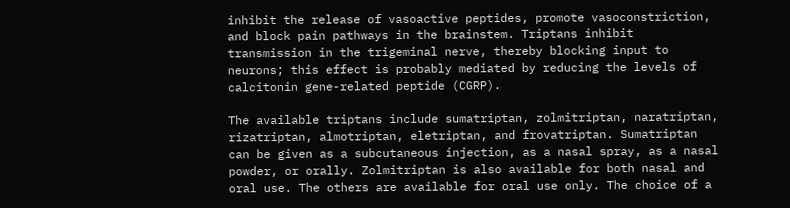inhibit the release of vasoactive peptides, promote vasoconstriction, and block pain pathways in the brainstem. Triptans inhibit transmission in the trigeminal nerve, thereby blocking input to neurons; this effect is probably mediated by reducing the levels of calcitonin gene-related peptide (CGRP).

The available triptans include sumatriptan, zolmitriptan, naratriptan, rizatriptan, almotriptan, eletriptan, and frovatriptan. Sumatriptan can be given as a subcutaneous injection, as a nasal spray, as a nasal powder, or orally. Zolmitriptan is also available for both nasal and oral use. The others are available for oral use only. The choice of a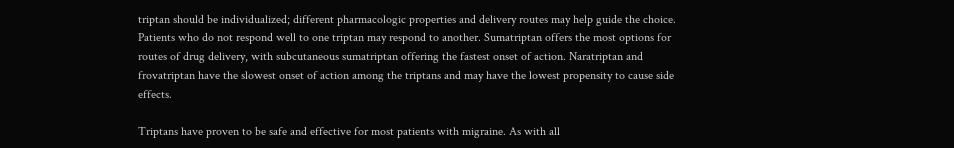triptan should be individualized; different pharmacologic properties and delivery routes may help guide the choice. Patients who do not respond well to one triptan may respond to another. Sumatriptan offers the most options for routes of drug delivery, with subcutaneous sumatriptan offering the fastest onset of action. Naratriptan and frovatriptan have the slowest onset of action among the triptans and may have the lowest propensity to cause side effects.

Triptans have proven to be safe and effective for most patients with migraine. As with all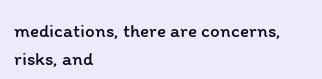medications, there are concerns, risks, and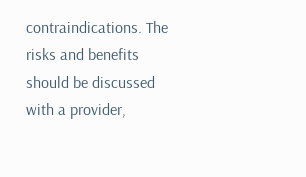contraindications. The risks and benefits should be discussed with a provider,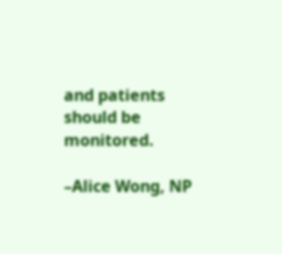and patients should be monitored.

–Alice Wong, NP